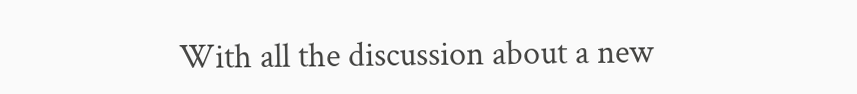With all the discussion about a new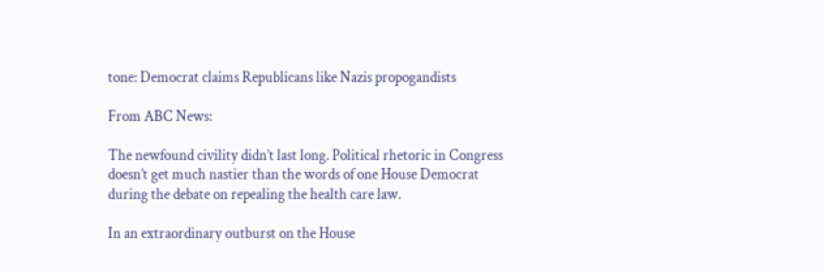tone: Democrat claims Republicans like Nazis propogandists

From ABC News:

The newfound civility didn’t last long. Political rhetoric in Congress doesn’t get much nastier than the words of one House Democrat during the debate on repealing the health care law.

In an extraordinary outburst on the House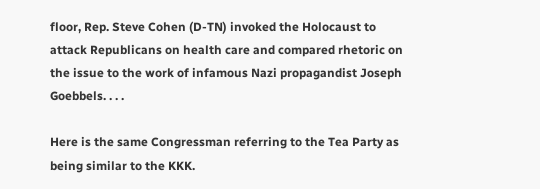floor, Rep. Steve Cohen (D-TN) invoked the Holocaust to attack Republicans on health care and compared rhetoric on the issue to the work of infamous Nazi propagandist Joseph Goebbels. . . .

Here is the same Congressman referring to the Tea Party as being similar to the KKK.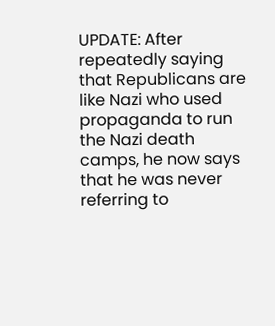UPDATE: After repeatedly saying that Republicans are like Nazi who used propaganda to run the Nazi death camps, he now says that he was never referring to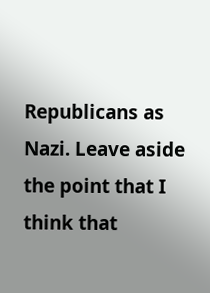Republicans as Nazi. Leave aside the point that I think that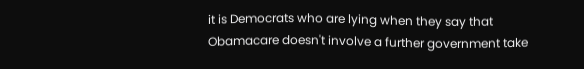it is Democrats who are lying when they say that Obamacare doesn't involve a further government take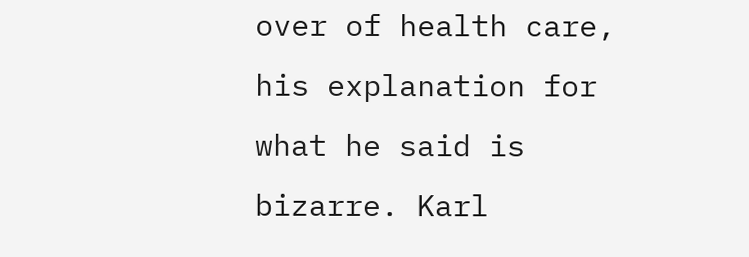over of health care, his explanation for what he said is bizarre. Karl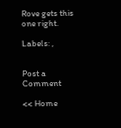Rove gets this one right.

Labels: ,


Post a Comment

<< Home